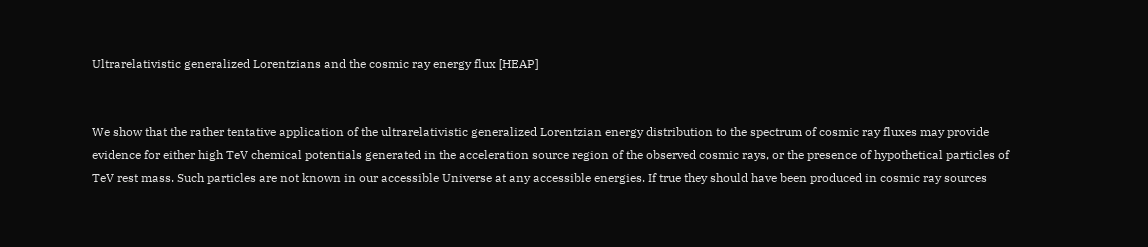Ultrarelativistic generalized Lorentzians and the cosmic ray energy flux [HEAP]


We show that the rather tentative application of the ultrarelativistic generalized Lorentzian energy distribution to the spectrum of cosmic ray fluxes may provide evidence for either high TeV chemical potentials generated in the acceleration source region of the observed cosmic rays, or the presence of hypothetical particles of TeV rest mass. Such particles are not known in our accessible Universe at any accessible energies. If true they should have been produced in cosmic ray sources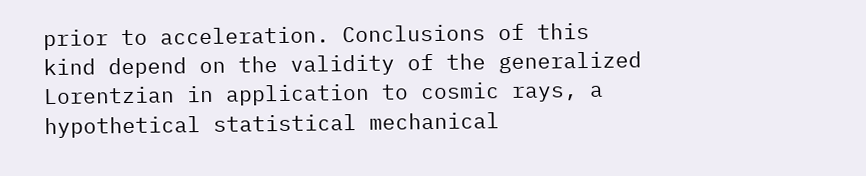prior to acceleration. Conclusions of this kind depend on the validity of the generalized Lorentzian in application to cosmic rays, a hypothetical statistical mechanical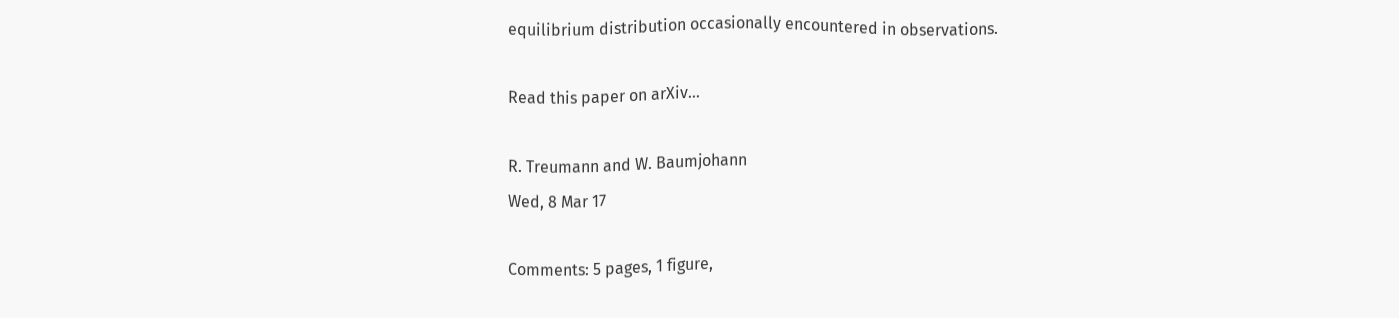equilibrium distribution occasionally encountered in observations.

Read this paper on arXiv…

R. Treumann and W. Baumjohann
Wed, 8 Mar 17

Comments: 5 pages, 1 figure,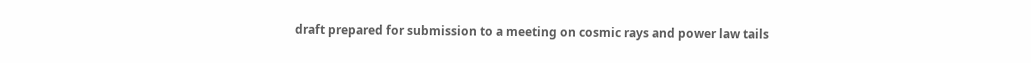draft prepared for submission to a meeting on cosmic rays and power law tails